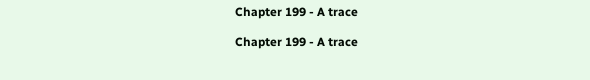Chapter 199 - A trace

Chapter 199 - A trace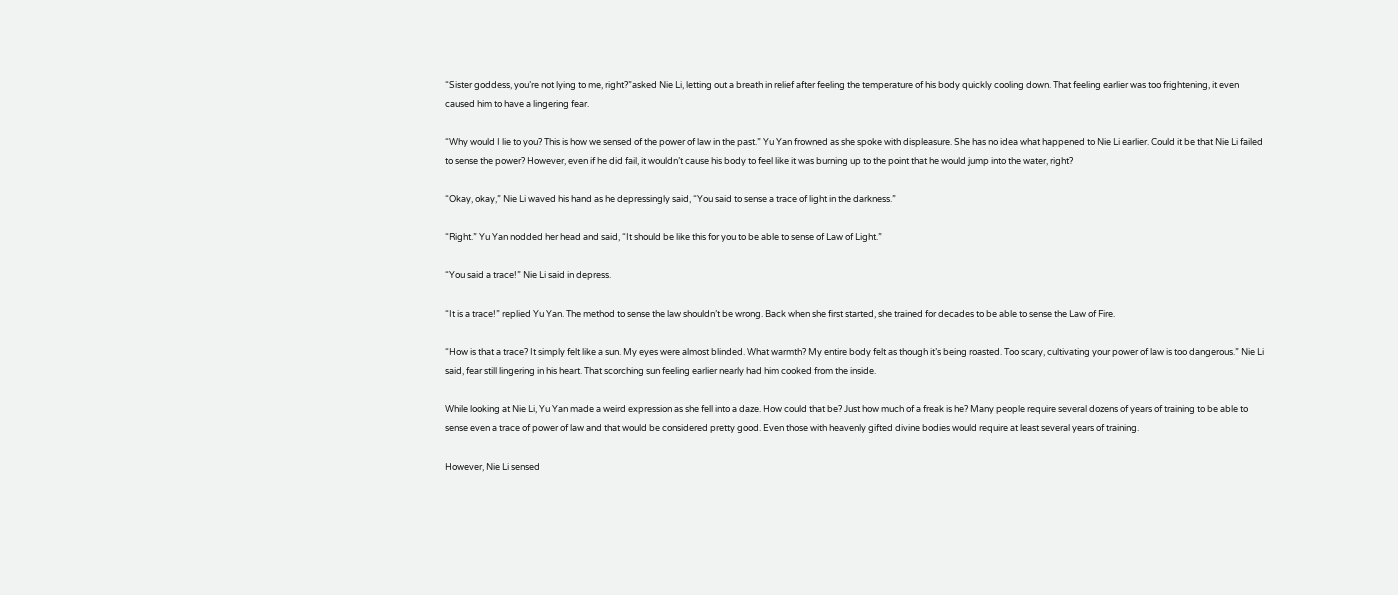“Sister goddess, you’re not lying to me, right?”asked Nie Li, letting out a breath in relief after feeling the temperature of his body quickly cooling down. That feeling earlier was too frightening, it even caused him to have a lingering fear.

“Why would I lie to you? This is how we sensed of the power of law in the past.” Yu Yan frowned as she spoke with displeasure. She has no idea what happened to Nie Li earlier. Could it be that Nie Li failed to sense the power? However, even if he did fail, it wouldn’t cause his body to feel like it was burning up to the point that he would jump into the water, right?

“Okay, okay,” Nie Li waved his hand as he depressingly said, “You said to sense a trace of light in the darkness.”

“Right.” Yu Yan nodded her head and said, “It should be like this for you to be able to sense of Law of Light.”

“You said a trace!” Nie Li said in depress.

“It is a trace!” replied Yu Yan. The method to sense the law shouldn’t be wrong. Back when she first started, she trained for decades to be able to sense the Law of Fire.

“How is that a trace? It simply felt like a sun. My eyes were almost blinded. What warmth? My entire body felt as though it’s being roasted. Too scary, cultivating your power of law is too dangerous.” Nie Li said, fear still lingering in his heart. That scorching sun feeling earlier nearly had him cooked from the inside.

While looking at Nie Li, Yu Yan made a weird expression as she fell into a daze. How could that be? Just how much of a freak is he? Many people require several dozens of years of training to be able to sense even a trace of power of law and that would be considered pretty good. Even those with heavenly gifted divine bodies would require at least several years of training.

However, Nie Li sensed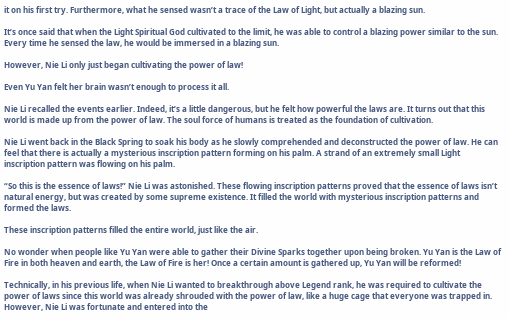it on his first try. Furthermore, what he sensed wasn’t a trace of the Law of Light, but actually a blazing sun.

It’s once said that when the Light Spiritual God cultivated to the limit, he was able to control a blazing power similar to the sun. Every time he sensed the law, he would be immersed in a blazing sun.

However, Nie Li only just began cultivating the power of law!

Even Yu Yan felt her brain wasn’t enough to process it all.

Nie Li recalled the events earlier. Indeed, it’s a little dangerous, but he felt how powerful the laws are. It turns out that this world is made up from the power of law. The soul force of humans is treated as the foundation of cultivation.

Nie Li went back in the Black Spring to soak his body as he slowly comprehended and deconstructed the power of law. He can feel that there is actually a mysterious inscription pattern forming on his palm. A strand of an extremely small Light inscription pattern was flowing on his palm.

“So this is the essence of laws!” Nie Li was astonished. These flowing inscription patterns proved that the essence of laws isn’t natural energy, but was created by some supreme existence. It filled the world with mysterious inscription patterns and formed the laws.

These inscription patterns filled the entire world, just like the air.

No wonder when people like Yu Yan were able to gather their Divine Sparks together upon being broken. Yu Yan is the Law of Fire in both heaven and earth, the Law of Fire is her! Once a certain amount is gathered up, Yu Yan will be reformed!

Technically, in his previous life, when Nie Li wanted to breakthrough above Legend rank, he was required to cultivate the power of laws since this world was already shrouded with the power of law, like a huge cage that everyone was trapped in. However, Nie Li was fortunate and entered into the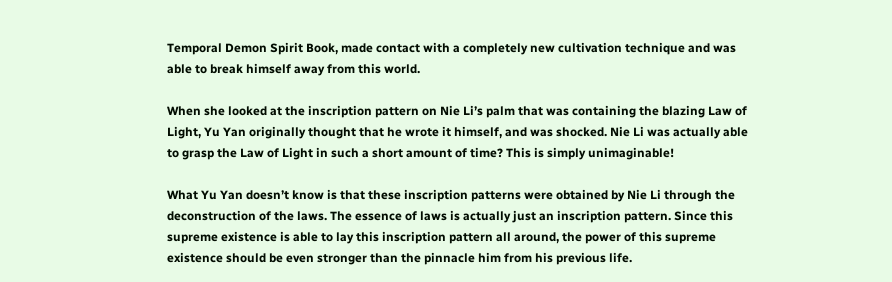Temporal Demon Spirit Book, made contact with a completely new cultivation technique and was able to break himself away from this world.

When she looked at the inscription pattern on Nie Li’s palm that was containing the blazing Law of Light, Yu Yan originally thought that he wrote it himself, and was shocked. Nie Li was actually able to grasp the Law of Light in such a short amount of time? This is simply unimaginable!

What Yu Yan doesn’t know is that these inscription patterns were obtained by Nie Li through the deconstruction of the laws. The essence of laws is actually just an inscription pattern. Since this supreme existence is able to lay this inscription pattern all around, the power of this supreme existence should be even stronger than the pinnacle him from his previous life.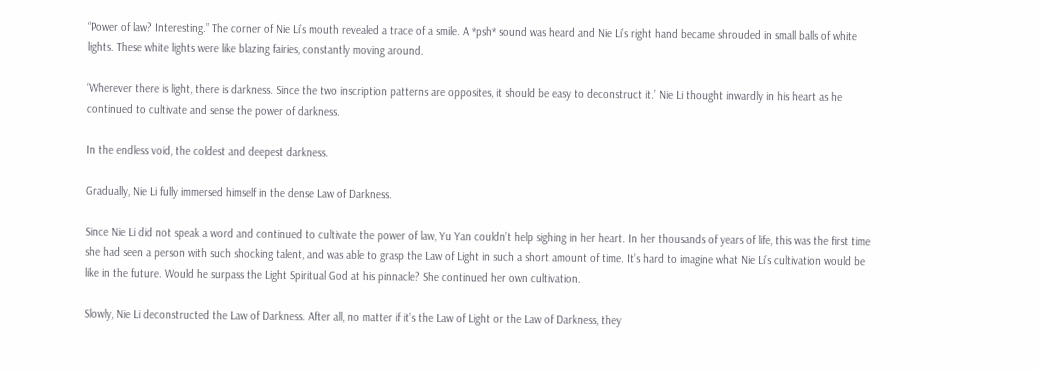“Power of law? Interesting.” The corner of Nie Li’s mouth revealed a trace of a smile. A *psh* sound was heard and Nie Li’s right hand became shrouded in small balls of white lights. These white lights were like blazing fairies, constantly moving around.

‘Wherever there is light, there is darkness. Since the two inscription patterns are opposites, it should be easy to deconstruct it.’ Nie Li thought inwardly in his heart as he continued to cultivate and sense the power of darkness.

In the endless void, the coldest and deepest darkness.

Gradually, Nie Li fully immersed himself in the dense Law of Darkness.

Since Nie Li did not speak a word and continued to cultivate the power of law, Yu Yan couldn’t help sighing in her heart. In her thousands of years of life, this was the first time she had seen a person with such shocking talent, and was able to grasp the Law of Light in such a short amount of time. It’s hard to imagine what Nie Li’s cultivation would be like in the future. Would he surpass the Light Spiritual God at his pinnacle? She continued her own cultivation.

Slowly, Nie Li deconstructed the Law of Darkness. After all, no matter if it’s the Law of Light or the Law of Darkness, they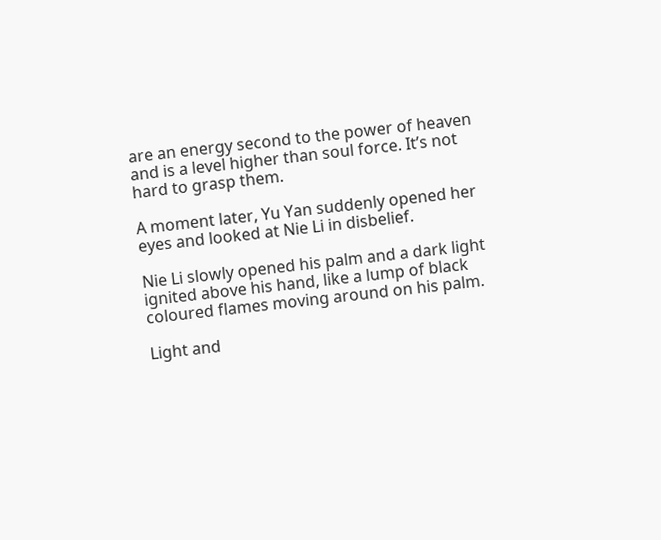are an energy second to the power of heaven and is a level higher than soul force. It’s not hard to grasp them.

A moment later, Yu Yan suddenly opened her eyes and looked at Nie Li in disbelief.

Nie Li slowly opened his palm and a dark light ignited above his hand, like a lump of black coloured flames moving around on his palm.

Light and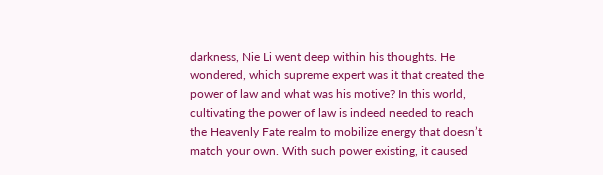darkness, Nie Li went deep within his thoughts. He wondered, which supreme expert was it that created the power of law and what was his motive? In this world, cultivating the power of law is indeed needed to reach the Heavenly Fate realm to mobilize energy that doesn’t match your own. With such power existing, it caused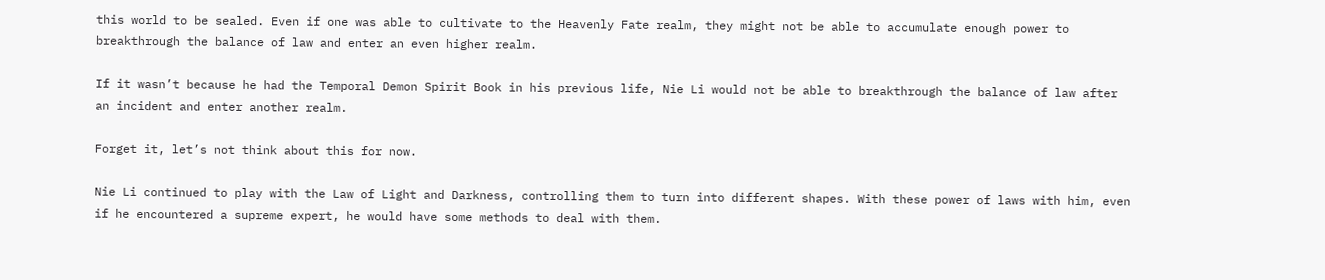this world to be sealed. Even if one was able to cultivate to the Heavenly Fate realm, they might not be able to accumulate enough power to breakthrough the balance of law and enter an even higher realm.

If it wasn’t because he had the Temporal Demon Spirit Book in his previous life, Nie Li would not be able to breakthrough the balance of law after an incident and enter another realm.

Forget it, let’s not think about this for now.

Nie Li continued to play with the Law of Light and Darkness, controlling them to turn into different shapes. With these power of laws with him, even if he encountered a supreme expert, he would have some methods to deal with them.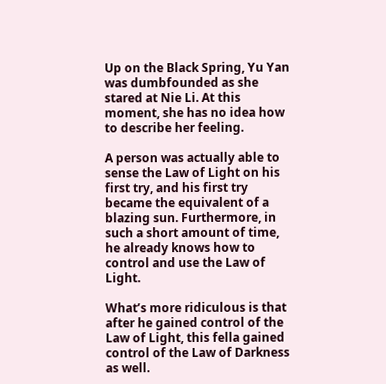Up on the Black Spring, Yu Yan was dumbfounded as she stared at Nie Li. At this moment, she has no idea how to describe her feeling.

A person was actually able to sense the Law of Light on his first try, and his first try became the equivalent of a blazing sun. Furthermore, in such a short amount of time, he already knows how to control and use the Law of Light.

What’s more ridiculous is that after he gained control of the Law of Light, this fella gained control of the Law of Darkness as well.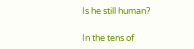Is he still human?

In the tens of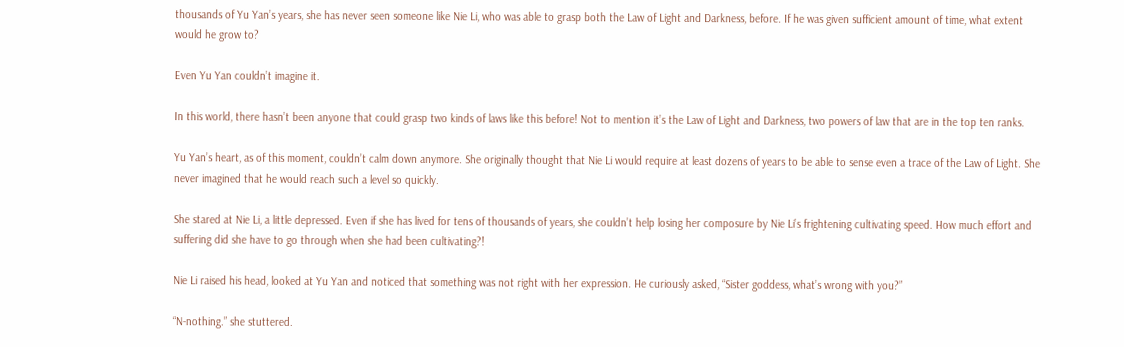thousands of Yu Yan’s years, she has never seen someone like Nie Li, who was able to grasp both the Law of Light and Darkness, before. If he was given sufficient amount of time, what extent would he grow to?

Even Yu Yan couldn’t imagine it.

In this world, there hasn’t been anyone that could grasp two kinds of laws like this before! Not to mention it’s the Law of Light and Darkness, two powers of law that are in the top ten ranks.

Yu Yan’s heart, as of this moment, couldn’t calm down anymore. She originally thought that Nie Li would require at least dozens of years to be able to sense even a trace of the Law of Light. She never imagined that he would reach such a level so quickly.

She stared at Nie Li, a little depressed. Even if she has lived for tens of thousands of years, she couldn’t help losing her composure by Nie Li’s frightening cultivating speed. How much effort and suffering did she have to go through when she had been cultivating?!

Nie Li raised his head, looked at Yu Yan and noticed that something was not right with her expression. He curiously asked, “Sister goddess, what’s wrong with you?”

“N-nothing.” she stuttered.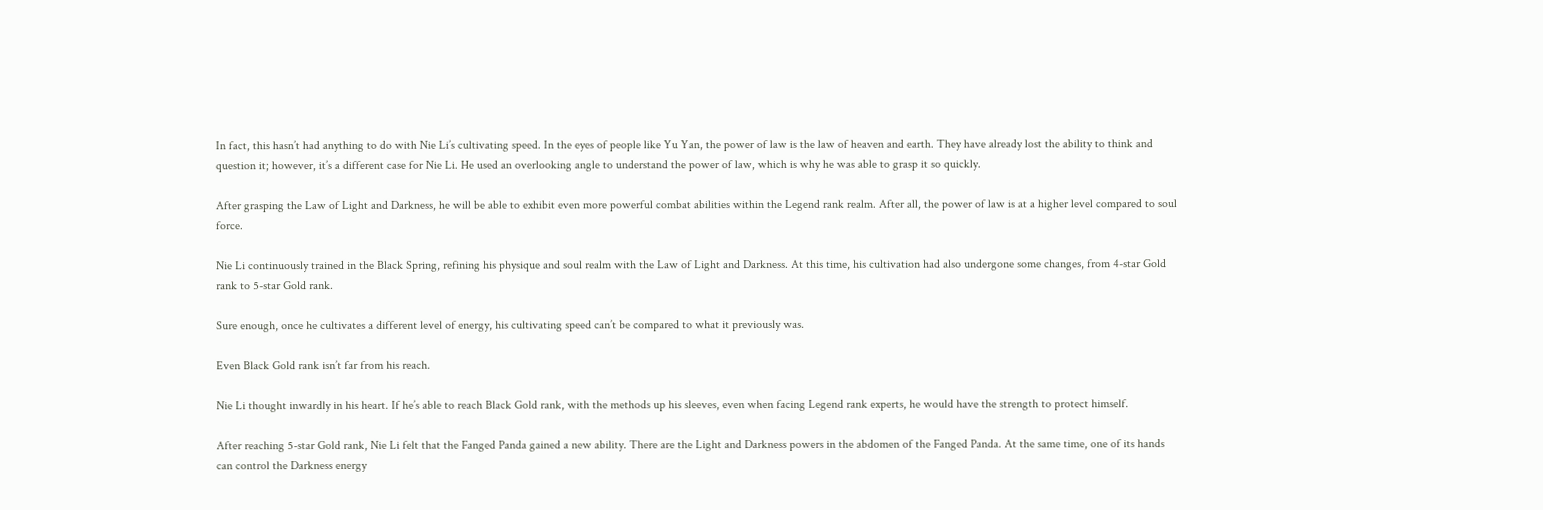In fact, this hasn’t had anything to do with Nie Li’s cultivating speed. In the eyes of people like Yu Yan, the power of law is the law of heaven and earth. They have already lost the ability to think and question it; however, it’s a different case for Nie Li. He used an overlooking angle to understand the power of law, which is why he was able to grasp it so quickly.

After grasping the Law of Light and Darkness, he will be able to exhibit even more powerful combat abilities within the Legend rank realm. After all, the power of law is at a higher level compared to soul force.

Nie Li continuously trained in the Black Spring, refining his physique and soul realm with the Law of Light and Darkness. At this time, his cultivation had also undergone some changes, from 4-star Gold rank to 5-star Gold rank.

Sure enough, once he cultivates a different level of energy, his cultivating speed can’t be compared to what it previously was.

Even Black Gold rank isn’t far from his reach.

Nie Li thought inwardly in his heart. If he’s able to reach Black Gold rank, with the methods up his sleeves, even when facing Legend rank experts, he would have the strength to protect himself.

After reaching 5-star Gold rank, Nie Li felt that the Fanged Panda gained a new ability. There are the Light and Darkness powers in the abdomen of the Fanged Panda. At the same time, one of its hands can control the Darkness energy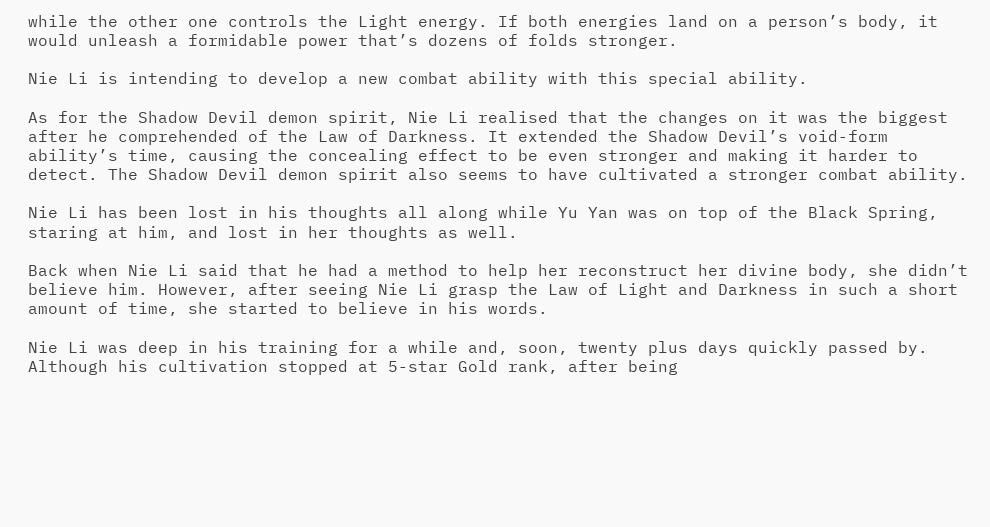while the other one controls the Light energy. If both energies land on a person’s body, it would unleash a formidable power that’s dozens of folds stronger.

Nie Li is intending to develop a new combat ability with this special ability.

As for the Shadow Devil demon spirit, Nie Li realised that the changes on it was the biggest after he comprehended of the Law of Darkness. It extended the Shadow Devil’s void-form ability’s time, causing the concealing effect to be even stronger and making it harder to detect. The Shadow Devil demon spirit also seems to have cultivated a stronger combat ability.

Nie Li has been lost in his thoughts all along while Yu Yan was on top of the Black Spring, staring at him, and lost in her thoughts as well.

Back when Nie Li said that he had a method to help her reconstruct her divine body, she didn’t believe him. However, after seeing Nie Li grasp the Law of Light and Darkness in such a short amount of time, she started to believe in his words.

Nie Li was deep in his training for a while and, soon, twenty plus days quickly passed by. Although his cultivation stopped at 5-star Gold rank, after being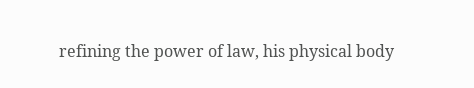refining the power of law, his physical body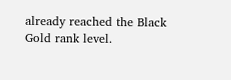already reached the Black Gold rank level.